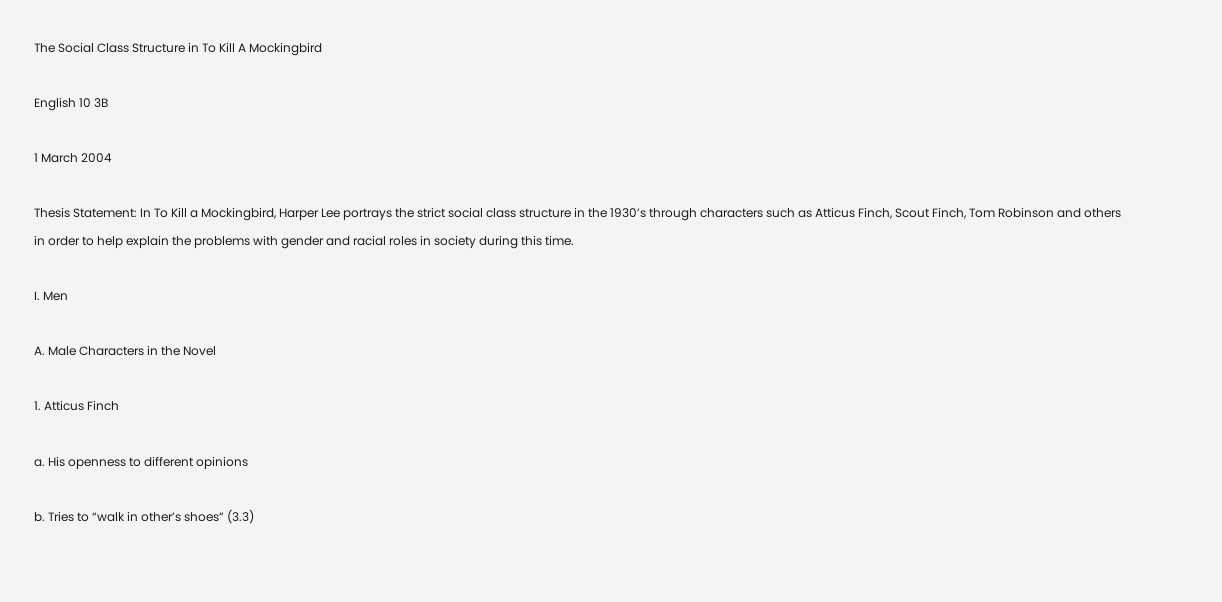The Social Class Structure in To Kill A Mockingbird

English 10 3B

1 March 2004

Thesis Statement: In To Kill a Mockingbird, Harper Lee portrays the strict social class structure in the 1930’s through characters such as Atticus Finch, Scout Finch, Tom Robinson and others in order to help explain the problems with gender and racial roles in society during this time.

I. Men

A. Male Characters in the Novel

1. Atticus Finch

a. His openness to different opinions

b. Tries to “walk in other’s shoes” (3.3)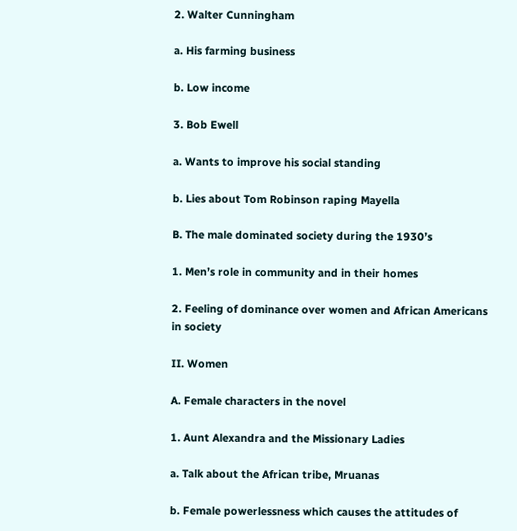2. Walter Cunningham

a. His farming business

b. Low income

3. Bob Ewell

a. Wants to improve his social standing

b. Lies about Tom Robinson raping Mayella

B. The male dominated society during the 1930’s

1. Men’s role in community and in their homes

2. Feeling of dominance over women and African Americans in society

II. Women

A. Female characters in the novel

1. Aunt Alexandra and the Missionary Ladies

a. Talk about the African tribe, Mruanas

b. Female powerlessness which causes the attitudes of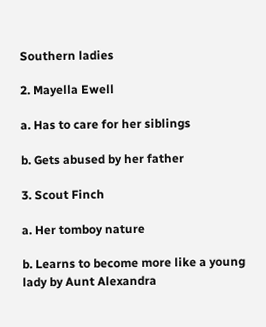Southern ladies

2. Mayella Ewell

a. Has to care for her siblings

b. Gets abused by her father

3. Scout Finch

a. Her tomboy nature

b. Learns to become more like a young lady by Aunt Alexandra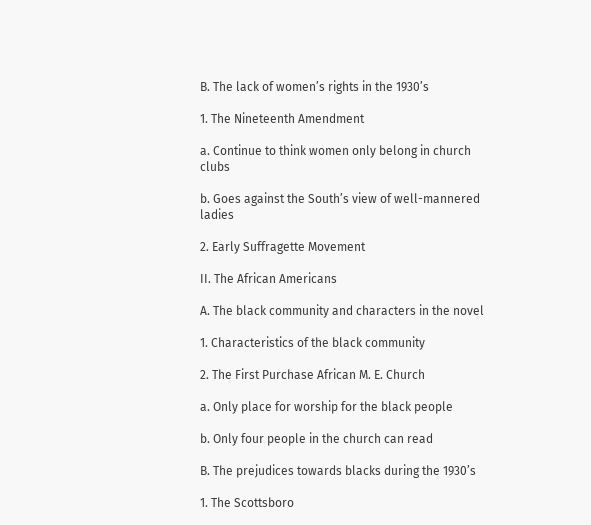B. The lack of women’s rights in the 1930’s

1. The Nineteenth Amendment

a. Continue to think women only belong in church clubs

b. Goes against the South’s view of well-mannered ladies

2. Early Suffragette Movement

II. The African Americans

A. The black community and characters in the novel

1. Characteristics of the black community

2. The First Purchase African M. E. Church

a. Only place for worship for the black people

b. Only four people in the church can read

B. The prejudices towards blacks during the 1930’s

1. The Scottsboro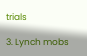trials

3. Lynch mobs